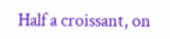Half a croissant, on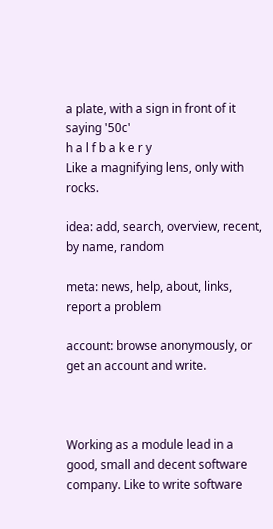a plate, with a sign in front of it saying '50c'
h a l f b a k e r y
Like a magnifying lens, only with rocks.

idea: add, search, overview, recent, by name, random

meta: news, help, about, links, report a problem

account: browse anonymously, or get an account and write.



Working as a module lead in a good, small and decent software company. Like to write software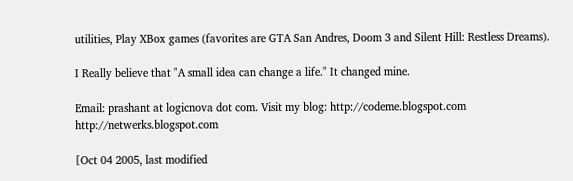utilities, Play XBox games (favorites are GTA San Andres, Doom 3 and Silent Hill: Restless Dreams).

I Really believe that "A small idea can change a life." It changed mine.

Email: prashant at logicnova dot com. Visit my blog: http://codeme.blogspot.com http://netwerks.blogspot.com

[Oct 04 2005, last modified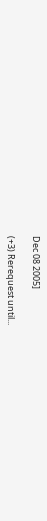Dec 08 2005]

(+3) Rerequest until...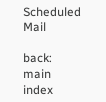Scheduled Mail

back: main index